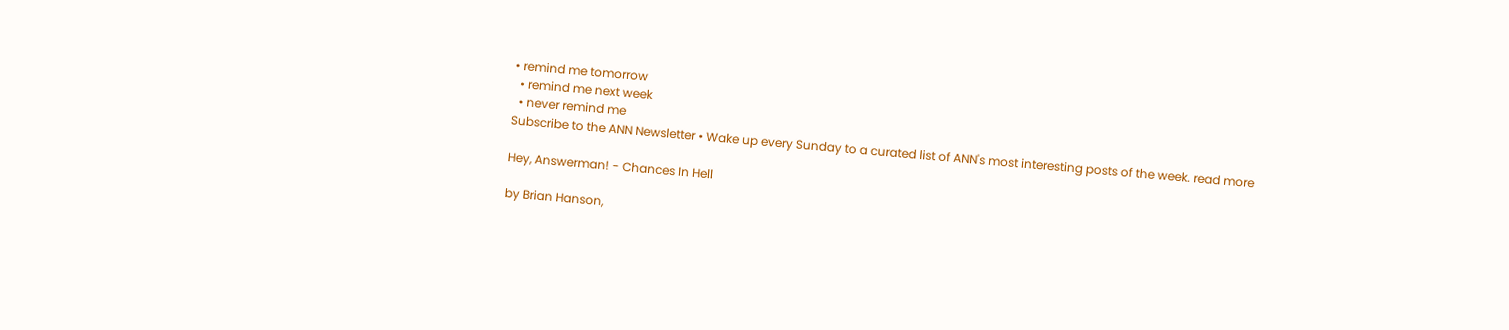• remind me tomorrow
  • remind me next week
  • never remind me
Subscribe to the ANN Newsletter • Wake up every Sunday to a curated list of ANN's most interesting posts of the week. read more

Hey, Answerman! - Chances In Hell

by Brian Hanson,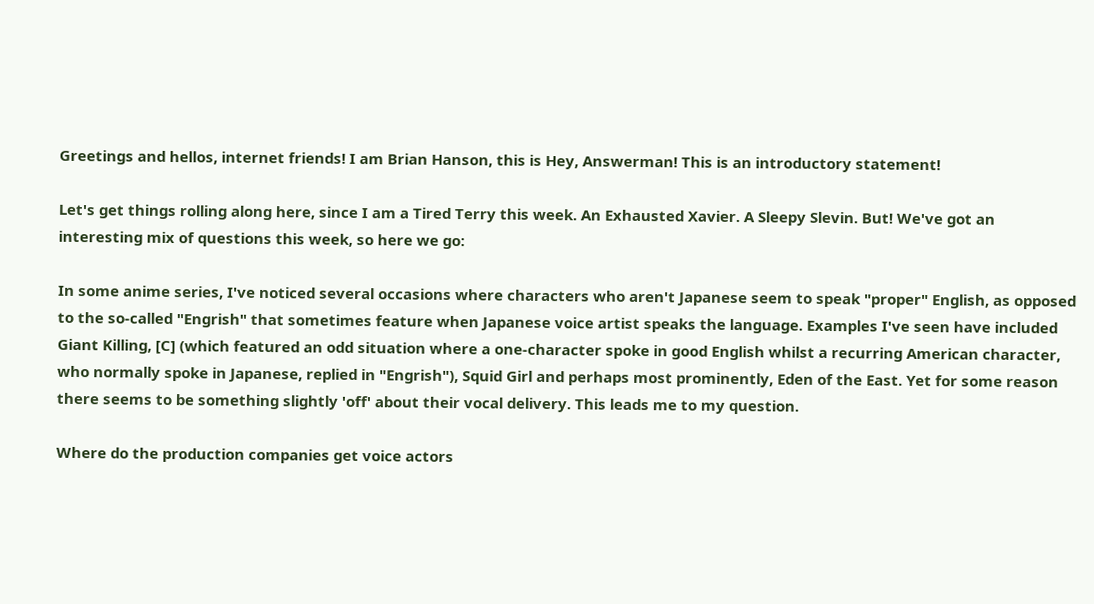Greetings and hellos, internet friends! I am Brian Hanson, this is Hey, Answerman! This is an introductory statement!

Let's get things rolling along here, since I am a Tired Terry this week. An Exhausted Xavier. A Sleepy Slevin. But! We've got an interesting mix of questions this week, so here we go:

In some anime series, I've noticed several occasions where characters who aren't Japanese seem to speak "proper" English, as opposed to the so-called "Engrish" that sometimes feature when Japanese voice artist speaks the language. Examples I've seen have included Giant Killing, [C] (which featured an odd situation where a one-character spoke in good English whilst a recurring American character, who normally spoke in Japanese, replied in "Engrish"), Squid Girl and perhaps most prominently, Eden of the East. Yet for some reason there seems to be something slightly 'off' about their vocal delivery. This leads me to my question.

Where do the production companies get voice actors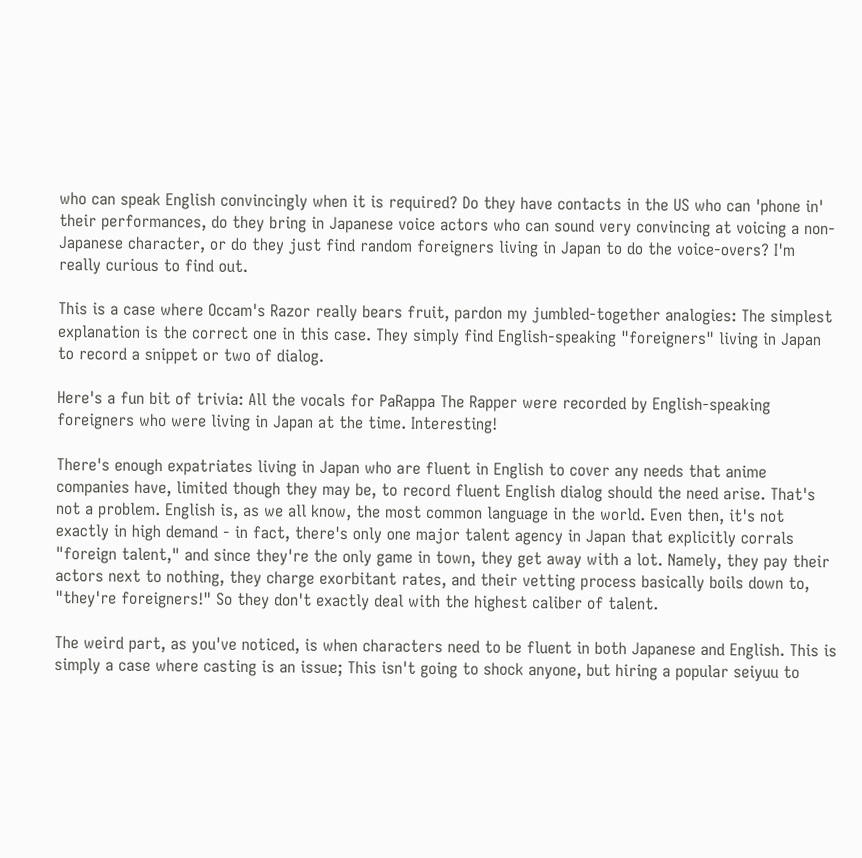who can speak English convincingly when it is required? Do they have contacts in the US who can 'phone in' their performances, do they bring in Japanese voice actors who can sound very convincing at voicing a non-Japanese character, or do they just find random foreigners living in Japan to do the voice-overs? I'm really curious to find out.

This is a case where Occam's Razor really bears fruit, pardon my jumbled-together analogies: The simplest explanation is the correct one in this case. They simply find English-speaking "foreigners" living in Japan to record a snippet or two of dialog.

Here's a fun bit of trivia: All the vocals for PaRappa The Rapper were recorded by English-speaking foreigners who were living in Japan at the time. Interesting!

There's enough expatriates living in Japan who are fluent in English to cover any needs that anime companies have, limited though they may be, to record fluent English dialog should the need arise. That's not a problem. English is, as we all know, the most common language in the world. Even then, it's not exactly in high demand - in fact, there's only one major talent agency in Japan that explicitly corrals "foreign talent," and since they're the only game in town, they get away with a lot. Namely, they pay their actors next to nothing, they charge exorbitant rates, and their vetting process basically boils down to, "they're foreigners!" So they don't exactly deal with the highest caliber of talent.

The weird part, as you've noticed, is when characters need to be fluent in both Japanese and English. This is simply a case where casting is an issue; This isn't going to shock anyone, but hiring a popular seiyuu to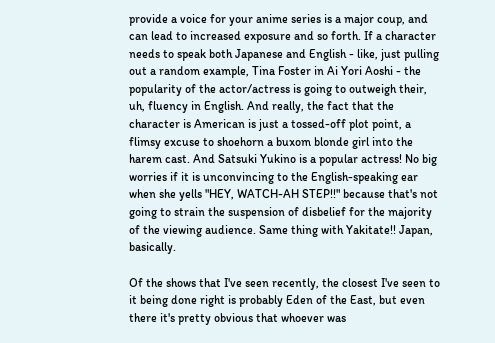provide a voice for your anime series is a major coup, and can lead to increased exposure and so forth. If a character needs to speak both Japanese and English - like, just pulling out a random example, Tina Foster in Ai Yori Aoshi - the popularity of the actor/actress is going to outweigh their, uh, fluency in English. And really, the fact that the character is American is just a tossed-off plot point, a flimsy excuse to shoehorn a buxom blonde girl into the harem cast. And Satsuki Yukino is a popular actress! No big worries if it is unconvincing to the English-speaking ear when she yells "HEY, WATCH-AH STEP!!" because that's not going to strain the suspension of disbelief for the majority of the viewing audience. Same thing with Yakitate!! Japan, basically.

Of the shows that I've seen recently, the closest I've seen to it being done right is probably Eden of the East, but even there it's pretty obvious that whoever was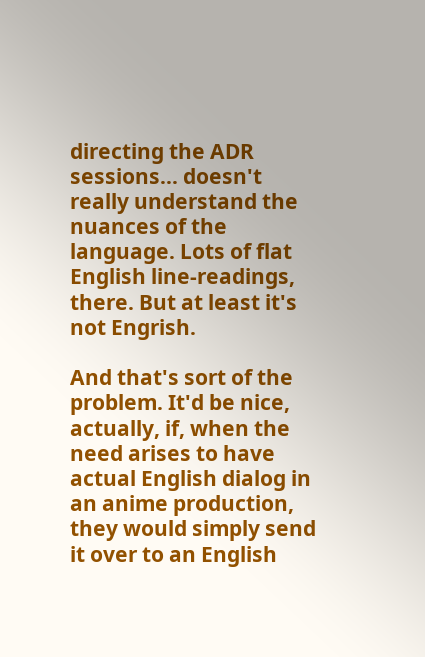directing the ADR sessions... doesn't really understand the nuances of the language. Lots of flat English line-readings, there. But at least it's not Engrish.

And that's sort of the problem. It'd be nice, actually, if, when the need arises to have actual English dialog in an anime production, they would simply send it over to an English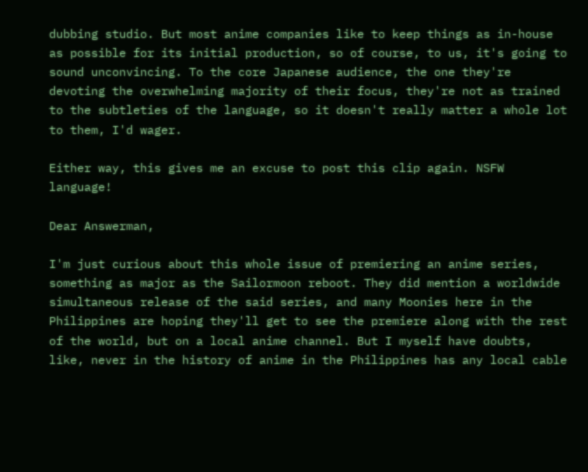dubbing studio. But most anime companies like to keep things as in-house as possible for its initial production, so of course, to us, it's going to sound unconvincing. To the core Japanese audience, the one they're devoting the overwhelming majority of their focus, they're not as trained to the subtleties of the language, so it doesn't really matter a whole lot to them, I'd wager.

Either way, this gives me an excuse to post this clip again. NSFW language!

Dear Answerman,

I'm just curious about this whole issue of premiering an anime series, something as major as the Sailormoon reboot. They did mention a worldwide simultaneous release of the said series, and many Moonies here in the Philippines are hoping they'll get to see the premiere along with the rest of the world, but on a local anime channel. But I myself have doubts, like, never in the history of anime in the Philippines has any local cable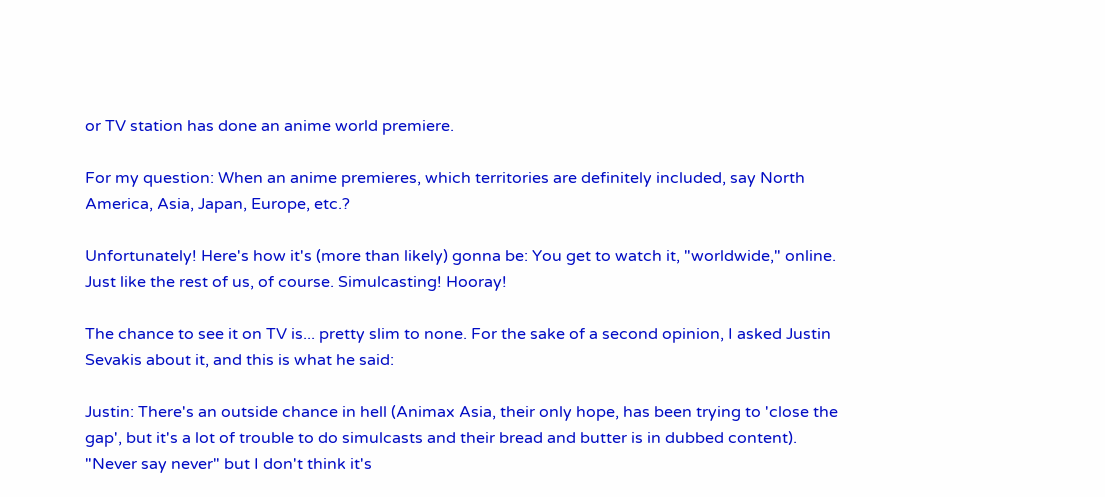or TV station has done an anime world premiere.

For my question: When an anime premieres, which territories are definitely included, say North America, Asia, Japan, Europe, etc.?

Unfortunately! Here's how it's (more than likely) gonna be: You get to watch it, "worldwide," online. Just like the rest of us, of course. Simulcasting! Hooray!

The chance to see it on TV is... pretty slim to none. For the sake of a second opinion, I asked Justin Sevakis about it, and this is what he said:

Justin: There's an outside chance in hell (Animax Asia, their only hope, has been trying to 'close the gap', but it's a lot of trouble to do simulcasts and their bread and butter is in dubbed content). "Never say never" but I don't think it's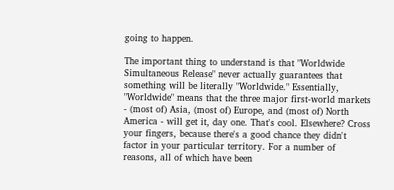going to happen.

The important thing to understand is that "Worldwide Simultaneous Release" never actually guarantees that something will be literally "Worldwide." Essentially, "Worldwide" means that the three major first-world markets - (most of) Asia, (most of) Europe, and (most of) North America - will get it, day one. That's cool. Elsewhere? Cross your fingers, because there's a good chance they didn't factor in your particular territory. For a number of reasons, all of which have been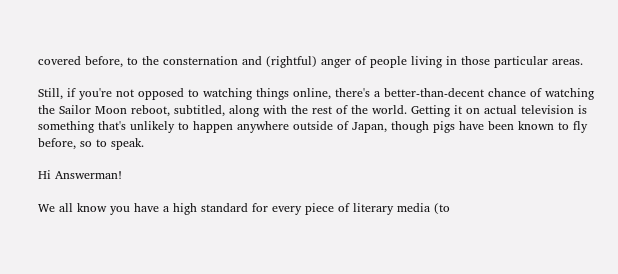covered before, to the consternation and (rightful) anger of people living in those particular areas.

Still, if you're not opposed to watching things online, there's a better-than-decent chance of watching the Sailor Moon reboot, subtitled, along with the rest of the world. Getting it on actual television is something that's unlikely to happen anywhere outside of Japan, though pigs have been known to fly before, so to speak.

Hi Answerman!

We all know you have a high standard for every piece of literary media (to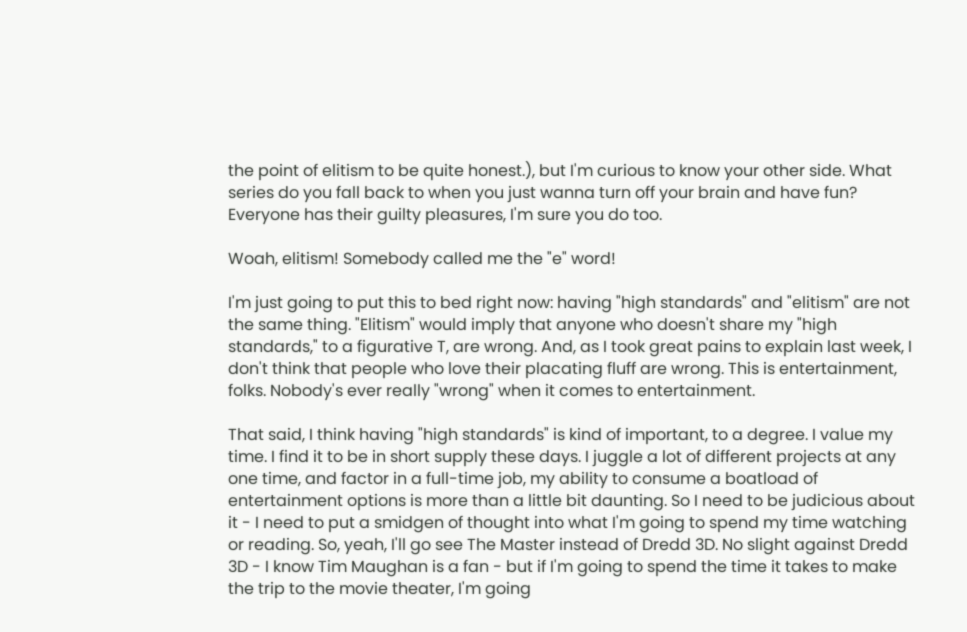the point of elitism to be quite honest.), but I'm curious to know your other side. What series do you fall back to when you just wanna turn off your brain and have fun? Everyone has their guilty pleasures, I'm sure you do too.

Woah, elitism! Somebody called me the "e" word!

I'm just going to put this to bed right now: having "high standards" and "elitism" are not the same thing. "Elitism" would imply that anyone who doesn't share my "high standards," to a figurative T, are wrong. And, as I took great pains to explain last week, I don't think that people who love their placating fluff are wrong. This is entertainment, folks. Nobody's ever really "wrong" when it comes to entertainment.

That said, I think having "high standards" is kind of important, to a degree. I value my time. I find it to be in short supply these days. I juggle a lot of different projects at any one time, and factor in a full-time job, my ability to consume a boatload of entertainment options is more than a little bit daunting. So I need to be judicious about it - I need to put a smidgen of thought into what I'm going to spend my time watching or reading. So, yeah, I'll go see The Master instead of Dredd 3D. No slight against Dredd 3D - I know Tim Maughan is a fan - but if I'm going to spend the time it takes to make the trip to the movie theater, I'm going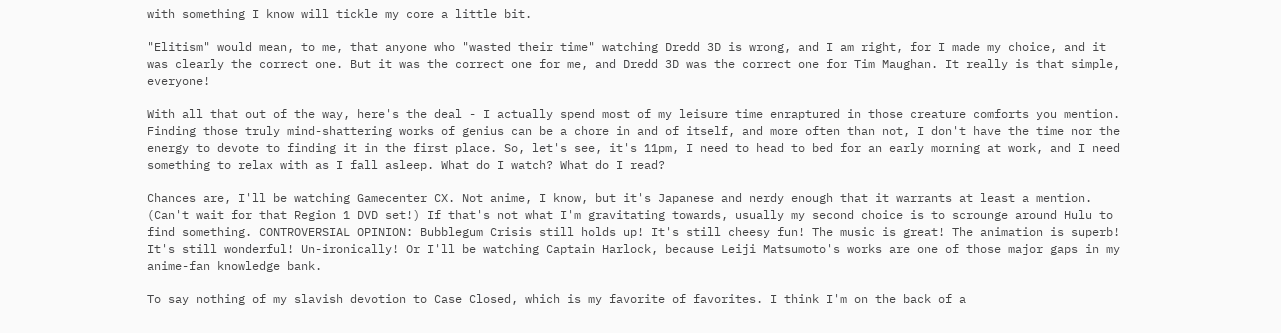with something I know will tickle my core a little bit.

"Elitism" would mean, to me, that anyone who "wasted their time" watching Dredd 3D is wrong, and I am right, for I made my choice, and it was clearly the correct one. But it was the correct one for me, and Dredd 3D was the correct one for Tim Maughan. It really is that simple, everyone!

With all that out of the way, here's the deal - I actually spend most of my leisure time enraptured in those creature comforts you mention. Finding those truly mind-shattering works of genius can be a chore in and of itself, and more often than not, I don't have the time nor the energy to devote to finding it in the first place. So, let's see, it's 11pm, I need to head to bed for an early morning at work, and I need something to relax with as I fall asleep. What do I watch? What do I read?

Chances are, I'll be watching Gamecenter CX. Not anime, I know, but it's Japanese and nerdy enough that it warrants at least a mention. (Can't wait for that Region 1 DVD set!) If that's not what I'm gravitating towards, usually my second choice is to scrounge around Hulu to find something. CONTROVERSIAL OPINION: Bubblegum Crisis still holds up! It's still cheesy fun! The music is great! The animation is superb! It's still wonderful! Un-ironically! Or I'll be watching Captain Harlock, because Leiji Matsumoto's works are one of those major gaps in my anime-fan knowledge bank.

To say nothing of my slavish devotion to Case Closed, which is my favorite of favorites. I think I'm on the back of a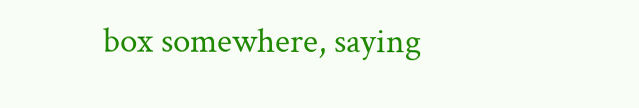box somewhere, saying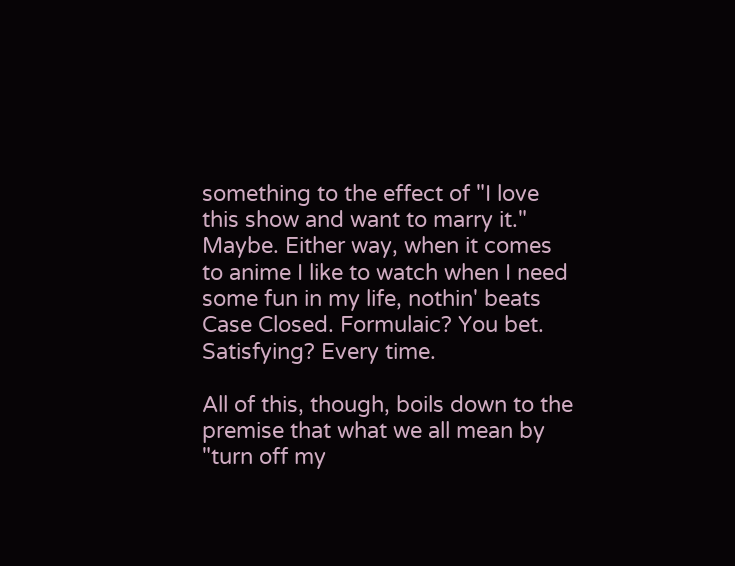something to the effect of "I love this show and want to marry it." Maybe. Either way, when it comes to anime I like to watch when I need some fun in my life, nothin' beats Case Closed. Formulaic? You bet. Satisfying? Every time.

All of this, though, boils down to the premise that what we all mean by "turn off my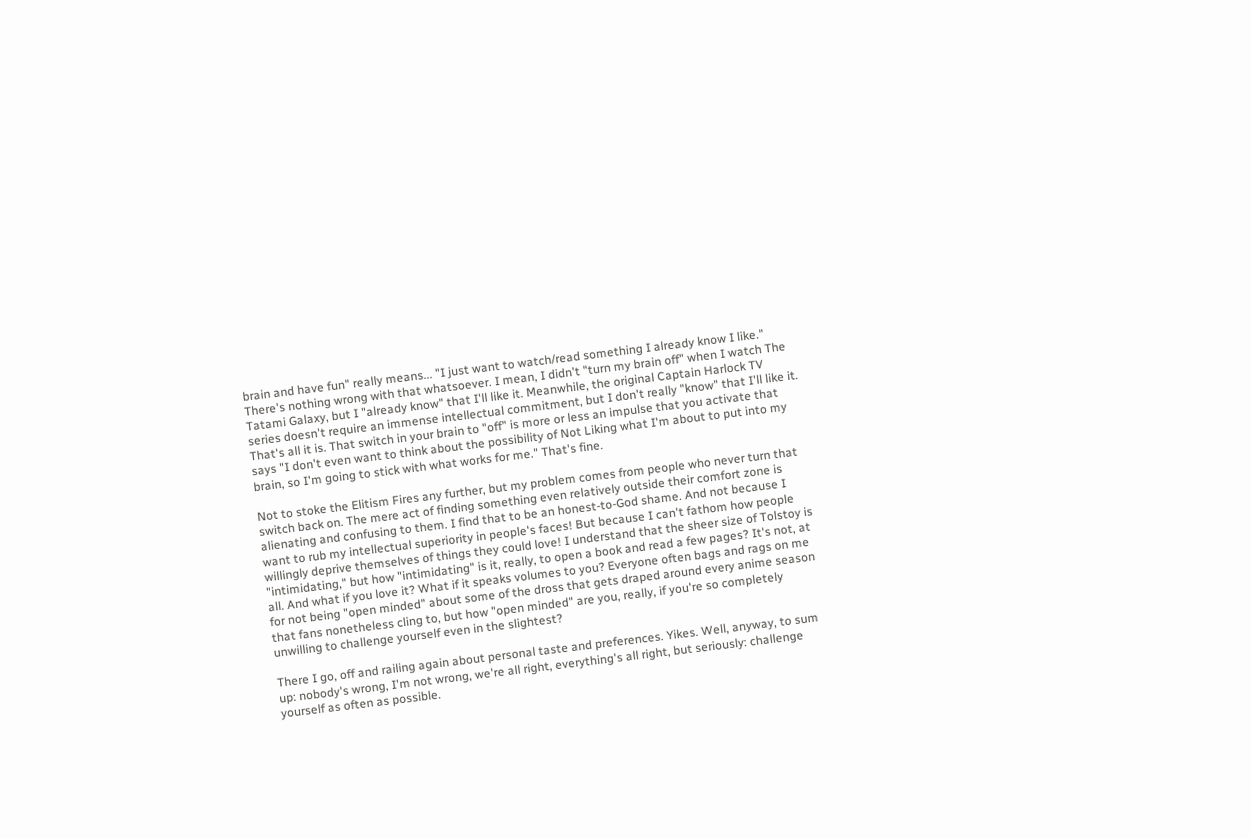brain and have fun" really means... "I just want to watch/read something I already know I like." There's nothing wrong with that whatsoever. I mean, I didn't "turn my brain off" when I watch The Tatami Galaxy, but I "already know" that I'll like it. Meanwhile, the original Captain Harlock TV series doesn't require an immense intellectual commitment, but I don't really "know" that I'll like it. That's all it is. That switch in your brain to "off" is more or less an impulse that you activate that says "I don't even want to think about the possibility of Not Liking what I'm about to put into my brain, so I'm going to stick with what works for me." That's fine.

Not to stoke the Elitism Fires any further, but my problem comes from people who never turn that switch back on. The mere act of finding something even relatively outside their comfort zone is alienating and confusing to them. I find that to be an honest-to-God shame. And not because I want to rub my intellectual superiority in people's faces! But because I can't fathom how people willingly deprive themselves of things they could love! I understand that the sheer size of Tolstoy is "intimidating," but how "intimidating" is it, really, to open a book and read a few pages? It's not, at all. And what if you love it? What if it speaks volumes to you? Everyone often bags and rags on me for not being "open minded" about some of the dross that gets draped around every anime season that fans nonetheless cling to, but how "open minded" are you, really, if you're so completely unwilling to challenge yourself even in the slightest?

There I go, off and railing again about personal taste and preferences. Yikes. Well, anyway, to sum up: nobody's wrong, I'm not wrong, we're all right, everything's all right, but seriously: challenge yourself as often as possible.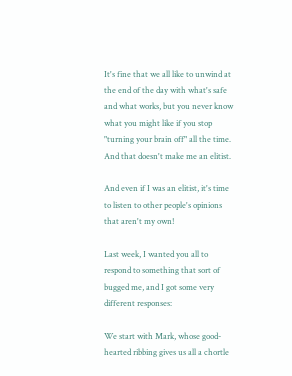It's fine that we all like to unwind at the end of the day with what's safe and what works, but you never know what you might like if you stop "turning your brain off" all the time. And that doesn't make me an elitist.

And even if I was an elitist, it's time to listen to other people's opinions that aren't my own!

Last week, I wanted you all to respond to something that sort of bugged me, and I got some very different responses:

We start with Mark, whose good-hearted ribbing gives us all a chortle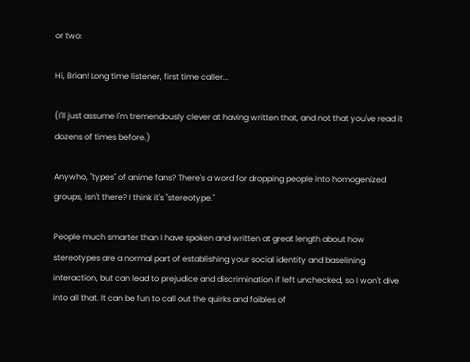or two:

Hi, Brian! Long time listener, first time caller...

(I'll just assume I'm tremendously clever at having written that, and not that you've read it dozens of times before.)

Anywho, "types" of anime fans? There's a word for dropping people into homogenized groups, isn't there? I think it's "stereotype."

People much smarter than I have spoken and written at great length about how stereotypes are a normal part of establishing your social identity and baselining interaction, but can lead to prejudice and discrimination if left unchecked, so I won't dive into all that. It can be fun to call out the quirks and foibles of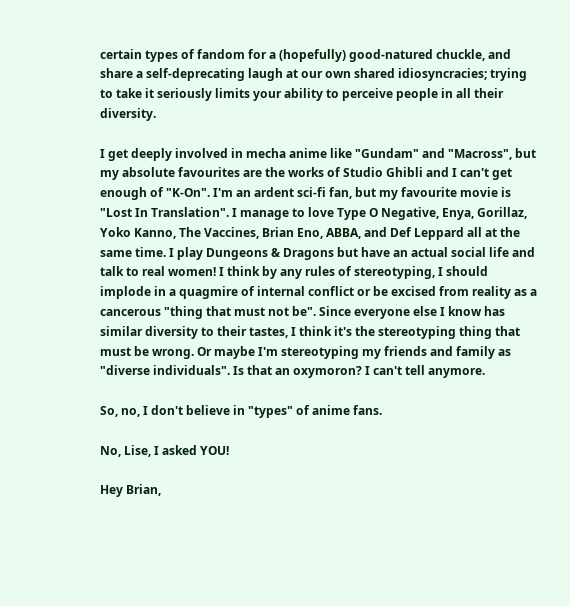certain types of fandom for a (hopefully) good-natured chuckle, and share a self-deprecating laugh at our own shared idiosyncracies; trying to take it seriously limits your ability to perceive people in all their diversity.

I get deeply involved in mecha anime like "Gundam" and "Macross", but my absolute favourites are the works of Studio Ghibli and I can't get enough of "K-On". I'm an ardent sci-fi fan, but my favourite movie is "Lost In Translation". I manage to love Type O Negative, Enya, Gorillaz, Yoko Kanno, The Vaccines, Brian Eno, ABBA, and Def Leppard all at the same time. I play Dungeons & Dragons but have an actual social life and talk to real women! I think by any rules of stereotyping, I should implode in a quagmire of internal conflict or be excised from reality as a cancerous "thing that must not be". Since everyone else I know has similar diversity to their tastes, I think it's the stereotyping thing that must be wrong. Or maybe I'm stereotyping my friends and family as "diverse individuals". Is that an oxymoron? I can't tell anymore.

So, no, I don't believe in "types" of anime fans.

No, Lise, I asked YOU!

Hey Brian,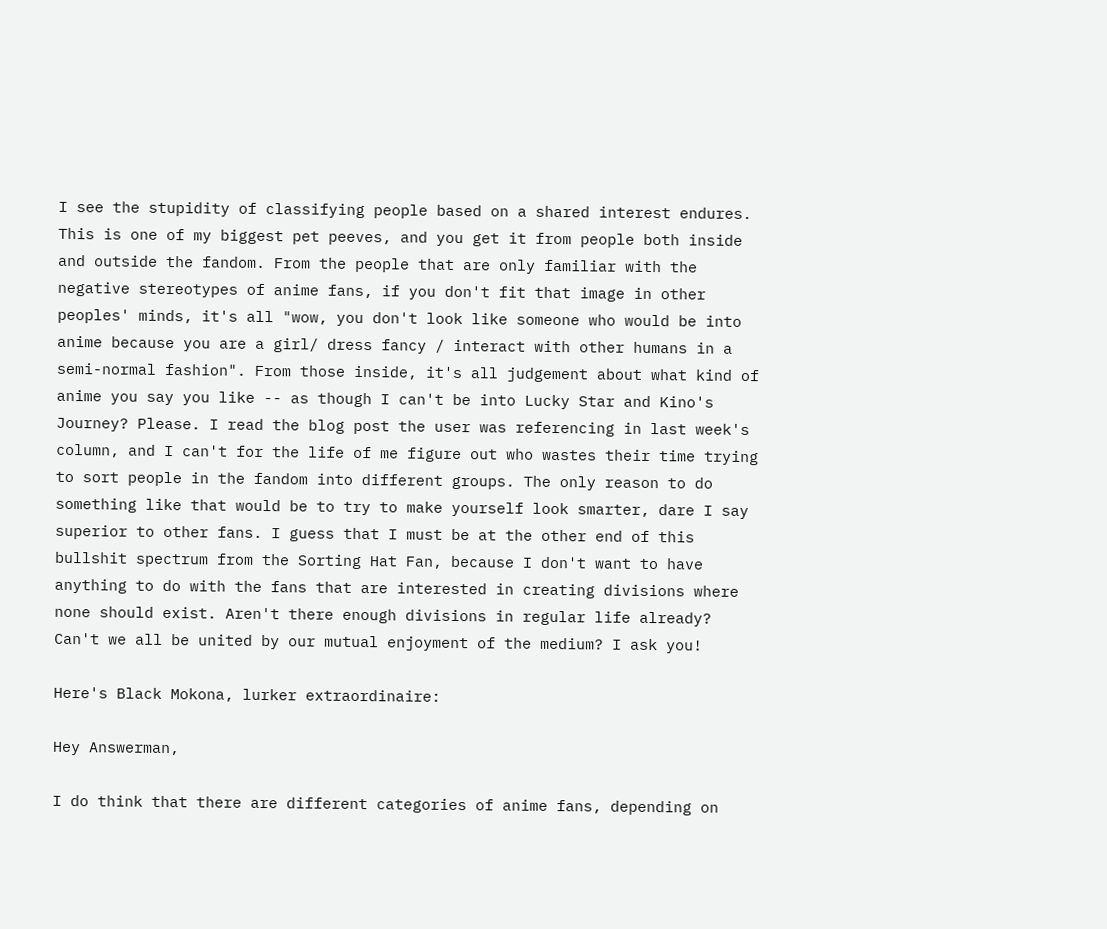I see the stupidity of classifying people based on a shared interest endures. This is one of my biggest pet peeves, and you get it from people both inside and outside the fandom. From the people that are only familiar with the negative stereotypes of anime fans, if you don't fit that image in other peoples' minds, it's all "wow, you don't look like someone who would be into anime because you are a girl/ dress fancy / interact with other humans in a semi-normal fashion". From those inside, it's all judgement about what kind of anime you say you like -- as though I can't be into Lucky Star and Kino's Journey? Please. I read the blog post the user was referencing in last week's column, and I can't for the life of me figure out who wastes their time trying to sort people in the fandom into different groups. The only reason to do something like that would be to try to make yourself look smarter, dare I say superior to other fans. I guess that I must be at the other end of this bullshit spectrum from the Sorting Hat Fan, because I don't want to have anything to do with the fans that are interested in creating divisions where none should exist. Aren't there enough divisions in regular life already? Can't we all be united by our mutual enjoyment of the medium? I ask you!

Here's Black Mokona, lurker extraordinaire:

Hey Answerman,

I do think that there are different categories of anime fans, depending on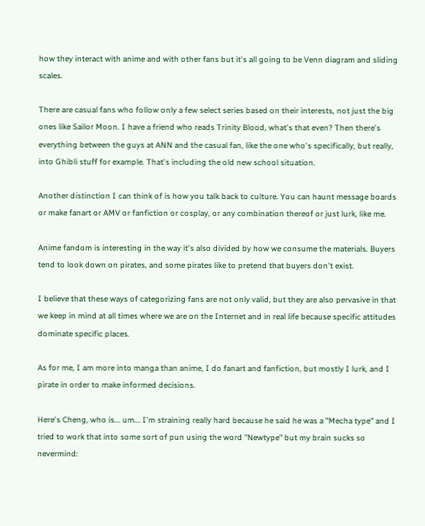how they interact with anime and with other fans but it's all going to be Venn diagram and sliding scales.

There are casual fans who follow only a few select series based on their interests, not just the big ones like Sailor Moon. I have a friend who reads Trinity Blood, what's that even? Then there's everything between the guys at ANN and the casual fan, like the one who's specifically, but really, into Ghibli stuff for example. That's including the old new school situation.

Another distinction I can think of is how you talk back to culture. You can haunt message boards or make fanart or AMV or fanfiction or cosplay, or any combination thereof or just lurk, like me.

Anime fandom is interesting in the way it's also divided by how we consume the materials. Buyers tend to look down on pirates, and some pirates like to pretend that buyers don't exist.

I believe that these ways of categorizing fans are not only valid, but they are also pervasive in that we keep in mind at all times where we are on the Internet and in real life because specific attitudes dominate specific places.

As for me, I am more into manga than anime, I do fanart and fanfiction, but mostly I lurk, and I pirate in order to make informed decisions.

Here's Cheng, who is... um... I'm straining really hard because he said he was a "Mecha type" and I tried to work that into some sort of pun using the word "Newtype" but my brain sucks so nevermind: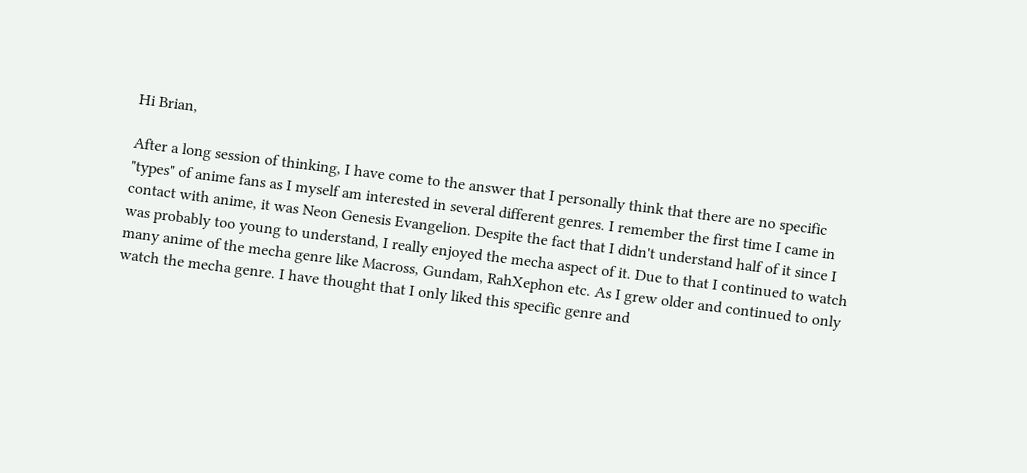Hi Brian,

After a long session of thinking, I have come to the answer that I personally think that there are no specific "types" of anime fans as I myself am interested in several different genres. I remember the first time I came in contact with anime, it was Neon Genesis Evangelion. Despite the fact that I didn't understand half of it since I was probably too young to understand, I really enjoyed the mecha aspect of it. Due to that I continued to watch many anime of the mecha genre like Macross, Gundam, RahXephon etc. As I grew older and continued to only watch the mecha genre. I have thought that I only liked this specific genre and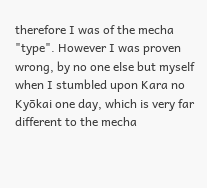therefore I was of the mecha "type". However I was proven wrong, by no one else but myself when I stumbled upon Kara no Kyōkai one day, which is very far different to the mecha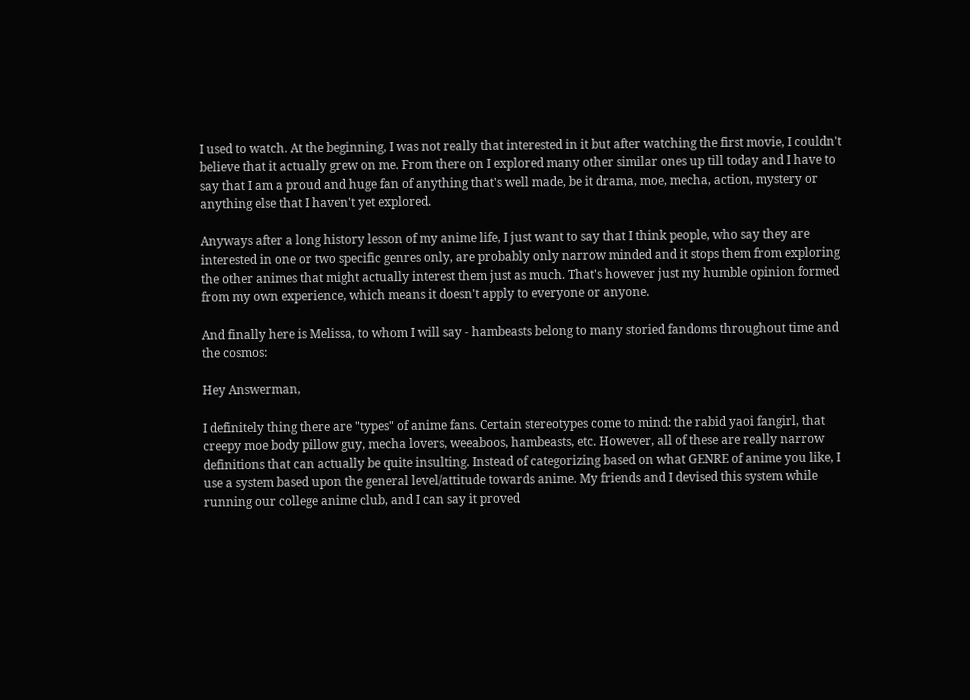I used to watch. At the beginning, I was not really that interested in it but after watching the first movie, I couldn't believe that it actually grew on me. From there on I explored many other similar ones up till today and I have to say that I am a proud and huge fan of anything that's well made, be it drama, moe, mecha, action, mystery or anything else that I haven't yet explored.

Anyways after a long history lesson of my anime life, I just want to say that I think people, who say they are interested in one or two specific genres only, are probably only narrow minded and it stops them from exploring the other animes that might actually interest them just as much. That's however just my humble opinion formed from my own experience, which means it doesn't apply to everyone or anyone.

And finally here is Melissa, to whom I will say - hambeasts belong to many storied fandoms throughout time and the cosmos:

Hey Answerman,

I definitely thing there are "types" of anime fans. Certain stereotypes come to mind: the rabid yaoi fangirl, that creepy moe body pillow guy, mecha lovers, weeaboos, hambeasts, etc. However, all of these are really narrow definitions that can actually be quite insulting. Instead of categorizing based on what GENRE of anime you like, I use a system based upon the general level/attitude towards anime. My friends and I devised this system while running our college anime club, and I can say it proved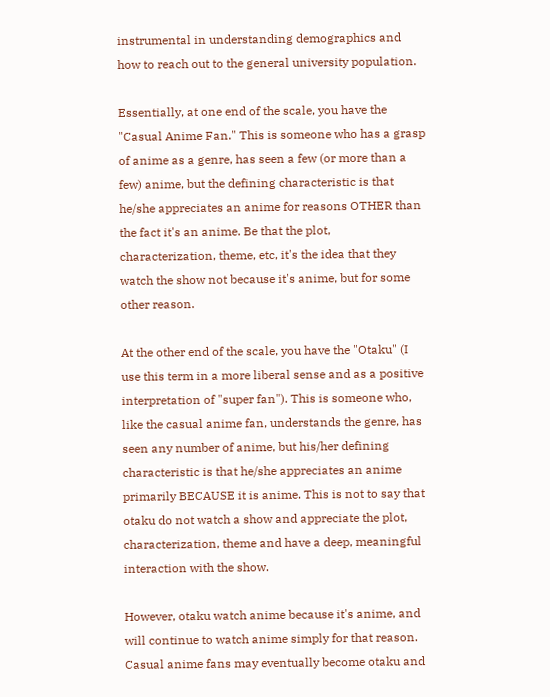instrumental in understanding demographics and how to reach out to the general university population.

Essentially, at one end of the scale, you have the "Casual Anime Fan." This is someone who has a grasp of anime as a genre, has seen a few (or more than a few) anime, but the defining characteristic is that he/she appreciates an anime for reasons OTHER than the fact it's an anime. Be that the plot, characterization, theme, etc, it's the idea that they watch the show not because it's anime, but for some other reason.

At the other end of the scale, you have the "Otaku" (I use this term in a more liberal sense and as a positive interpretation of "super fan"). This is someone who, like the casual anime fan, understands the genre, has seen any number of anime, but his/her defining characteristic is that he/she appreciates an anime primarily BECAUSE it is anime. This is not to say that otaku do not watch a show and appreciate the plot, characterization, theme and have a deep, meaningful interaction with the show.

However, otaku watch anime because it's anime, and will continue to watch anime simply for that reason. Casual anime fans may eventually become otaku and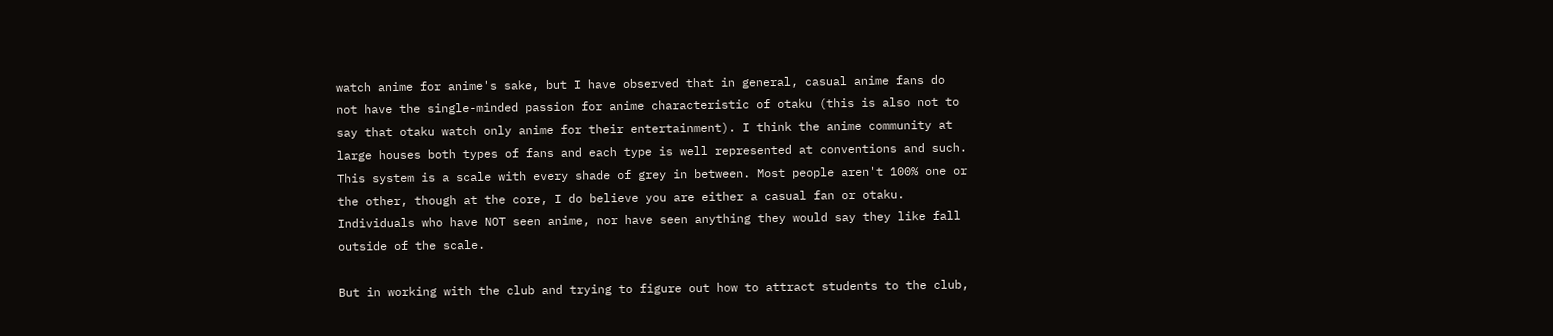watch anime for anime's sake, but I have observed that in general, casual anime fans do not have the single-minded passion for anime characteristic of otaku (this is also not to say that otaku watch only anime for their entertainment). I think the anime community at large houses both types of fans and each type is well represented at conventions and such. This system is a scale with every shade of grey in between. Most people aren't 100% one or the other, though at the core, I do believe you are either a casual fan or otaku. Individuals who have NOT seen anime, nor have seen anything they would say they like fall outside of the scale.

But in working with the club and trying to figure out how to attract students to the club,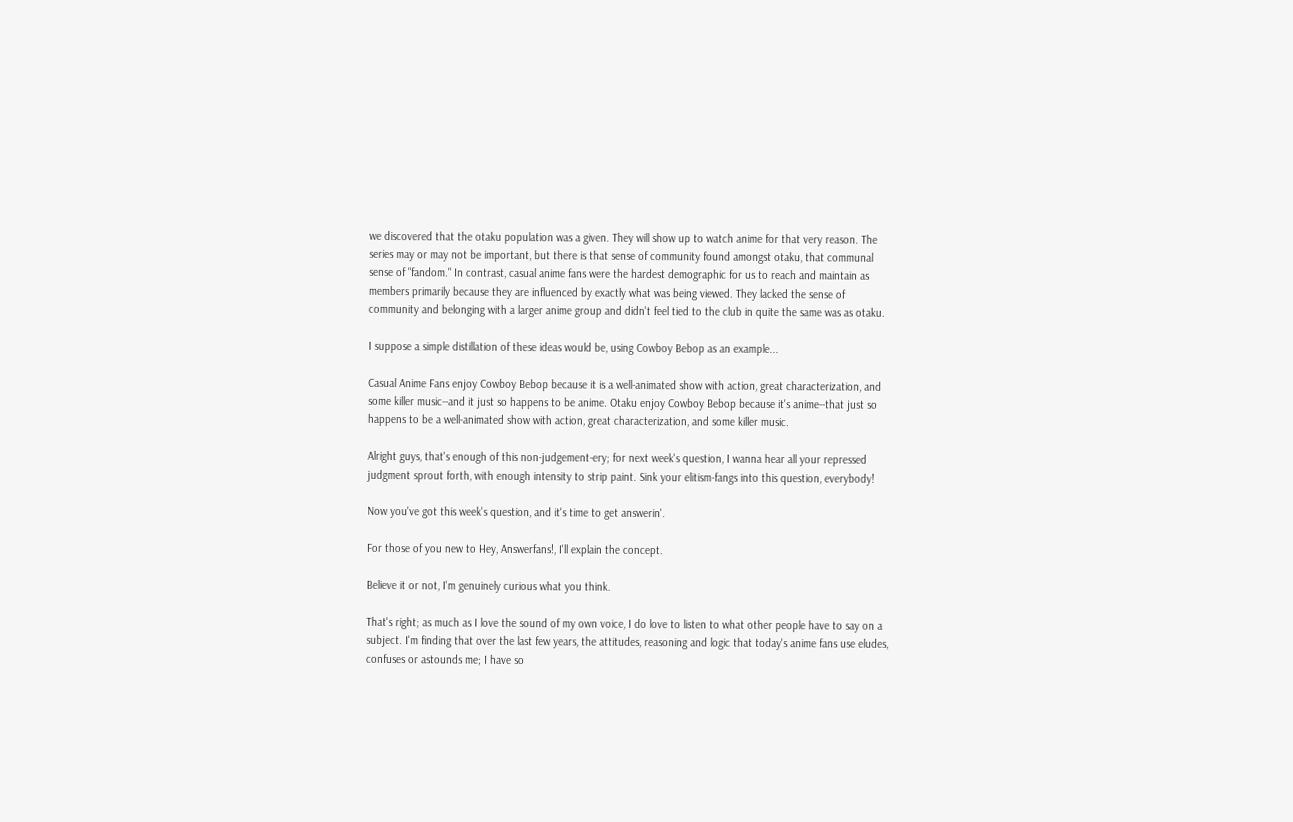we discovered that the otaku population was a given. They will show up to watch anime for that very reason. The series may or may not be important, but there is that sense of community found amongst otaku, that communal sense of "fandom." In contrast, casual anime fans were the hardest demographic for us to reach and maintain as members primarily because they are influenced by exactly what was being viewed. They lacked the sense of community and belonging with a larger anime group and didn't feel tied to the club in quite the same was as otaku.

I suppose a simple distillation of these ideas would be, using Cowboy Bebop as an example...

Casual Anime Fans enjoy Cowboy Bebop because it is a well-animated show with action, great characterization, and some killer music--and it just so happens to be anime. Otaku enjoy Cowboy Bebop because it's anime--that just so happens to be a well-animated show with action, great characterization, and some killer music.

Alright guys, that's enough of this non-judgement-ery; for next week's question, I wanna hear all your repressed judgment sprout forth, with enough intensity to strip paint. Sink your elitism-fangs into this question, everybody!

Now you've got this week's question, and it's time to get answerin'.

For those of you new to Hey, Answerfans!, I'll explain the concept.

Believe it or not, I'm genuinely curious what you think.

That's right; as much as I love the sound of my own voice, I do love to listen to what other people have to say on a subject. I'm finding that over the last few years, the attitudes, reasoning and logic that today's anime fans use eludes, confuses or astounds me; I have so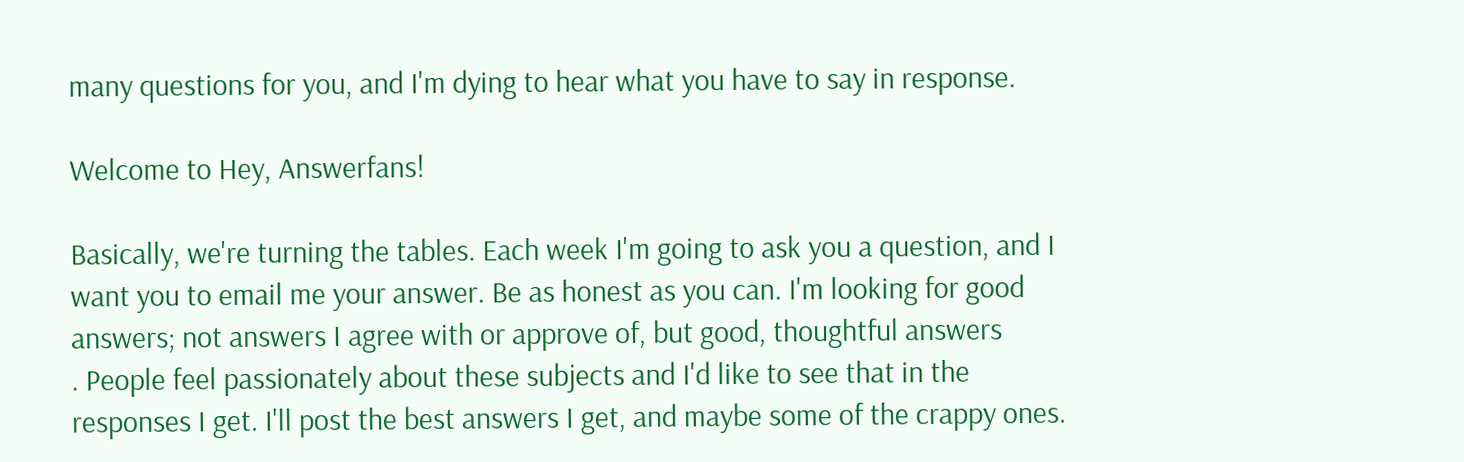many questions for you, and I'm dying to hear what you have to say in response.

Welcome to Hey, Answerfans!

Basically, we're turning the tables. Each week I'm going to ask you a question, and I want you to email me your answer. Be as honest as you can. I'm looking for good answers; not answers I agree with or approve of, but good, thoughtful answers
. People feel passionately about these subjects and I'd like to see that in the responses I get. I'll post the best answers I get, and maybe some of the crappy ones.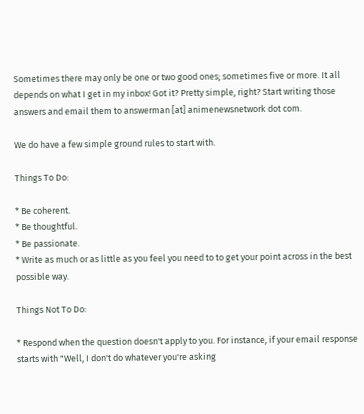Sometimes there may only be one or two good ones; sometimes five or more. It all depends on what I get in my inbox! Got it? Pretty simple, right? Start writing those answers and email them to answerman [at] animenewsnetwork dot com.

We do have a few simple ground rules to start with.

Things To Do:

* Be coherent.
* Be thoughtful.
* Be passionate.
* Write as much or as little as you feel you need to to get your point across in the best possible way.

Things Not To Do:

* Respond when the question doesn't apply to you. For instance, if your email response starts with "Well, I don't do whatever you're asking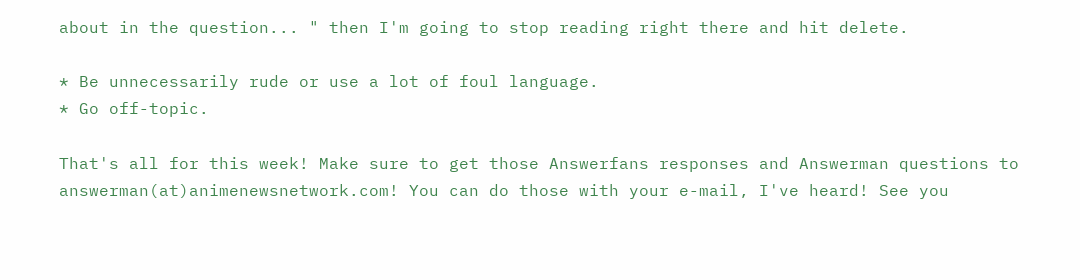about in the question... " then I'm going to stop reading right there and hit delete.

* Be unnecessarily rude or use a lot of foul language.
* Go off-topic.

That's all for this week! Make sure to get those Answerfans responses and Answerman questions to answerman(at)animenewsnetwork.com! You can do those with your e-mail, I've heard! See you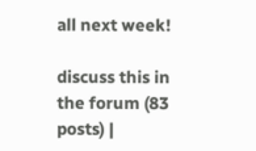all next week!

discuss this in the forum (83 posts) |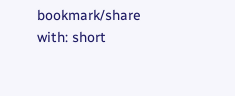bookmark/share with: short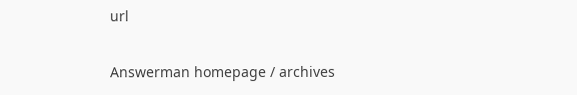url

Answerman homepage / archives